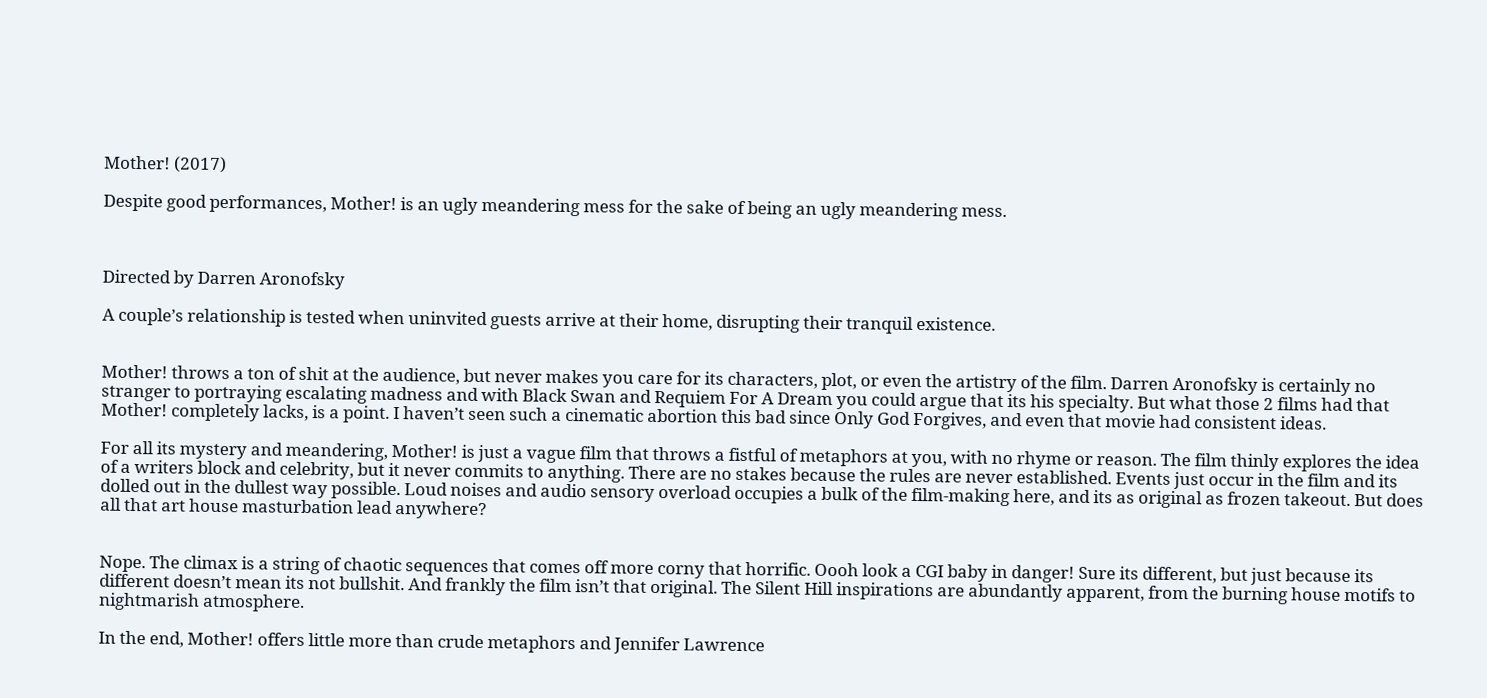Mother! (2017)

Despite good performances, Mother! is an ugly meandering mess for the sake of being an ugly meandering mess.



Directed by Darren Aronofsky

A couple’s relationship is tested when uninvited guests arrive at their home, disrupting their tranquil existence.


Mother! throws a ton of shit at the audience, but never makes you care for its characters, plot, or even the artistry of the film. Darren Aronofsky is certainly no stranger to portraying escalating madness and with Black Swan and Requiem For A Dream you could argue that its his specialty. But what those 2 films had that Mother! completely lacks, is a point. I haven’t seen such a cinematic abortion this bad since Only God Forgives, and even that movie had consistent ideas.

For all its mystery and meandering, Mother! is just a vague film that throws a fistful of metaphors at you, with no rhyme or reason. The film thinly explores the idea of a writers block and celebrity, but it never commits to anything. There are no stakes because the rules are never established. Events just occur in the film and its dolled out in the dullest way possible. Loud noises and audio sensory overload occupies a bulk of the film-making here, and its as original as frozen takeout. But does all that art house masturbation lead anywhere?


Nope. The climax is a string of chaotic sequences that comes off more corny that horrific. Oooh look a CGI baby in danger! Sure its different, but just because its different doesn’t mean its not bullshit. And frankly the film isn’t that original. The Silent Hill inspirations are abundantly apparent, from the burning house motifs to nightmarish atmosphere.

In the end, Mother! offers little more than crude metaphors and Jennifer Lawrence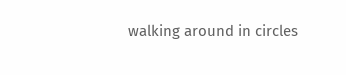walking around in circles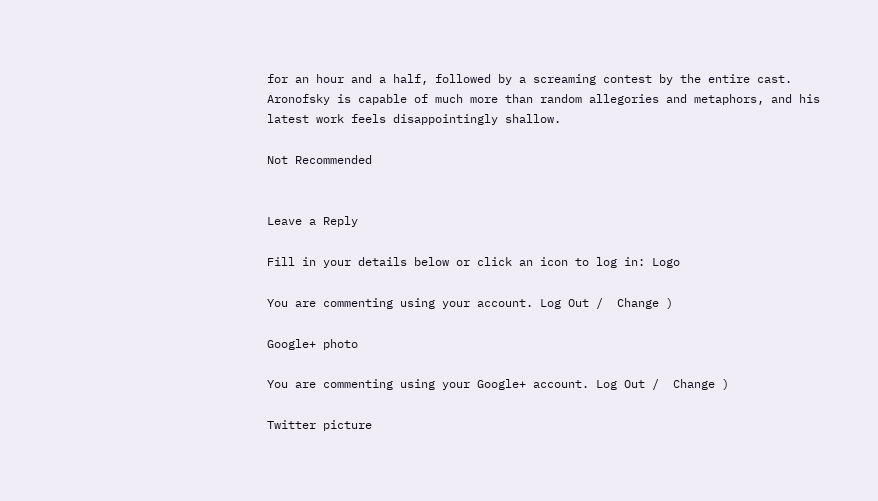for an hour and a half, followed by a screaming contest by the entire cast. Aronofsky is capable of much more than random allegories and metaphors, and his latest work feels disappointingly shallow.

Not Recommended


Leave a Reply

Fill in your details below or click an icon to log in: Logo

You are commenting using your account. Log Out /  Change )

Google+ photo

You are commenting using your Google+ account. Log Out /  Change )

Twitter picture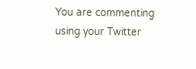You are commenting using your Twitter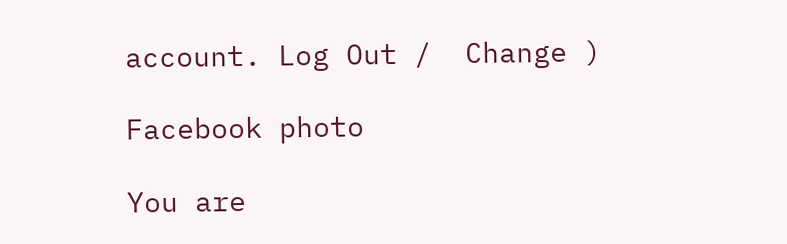account. Log Out /  Change )

Facebook photo

You are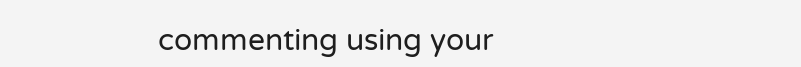commenting using your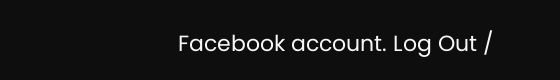Facebook account. Log Out /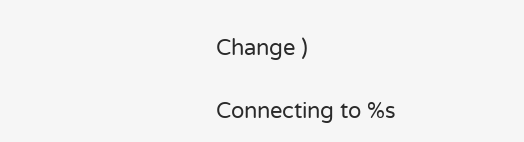Change )

Connecting to %s